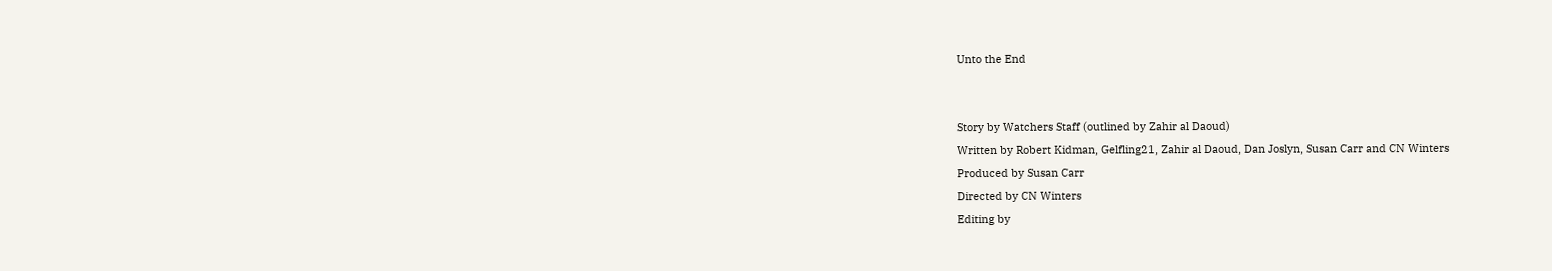Unto the End


Story by Watchers Staff (outlined by Zahir al Daoud)
Written by Robert Kidman, Gelfling21, Zahir al Daoud, Dan Joslyn, Susan Carr and CN Winters
Produced by Susan Carr
Directed by CN Winters
Editing by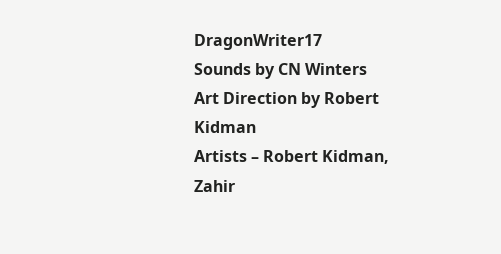DragonWriter17
Sounds by CN Winters
Art Direction by Robert Kidman
Artists – Robert Kidman, Zahir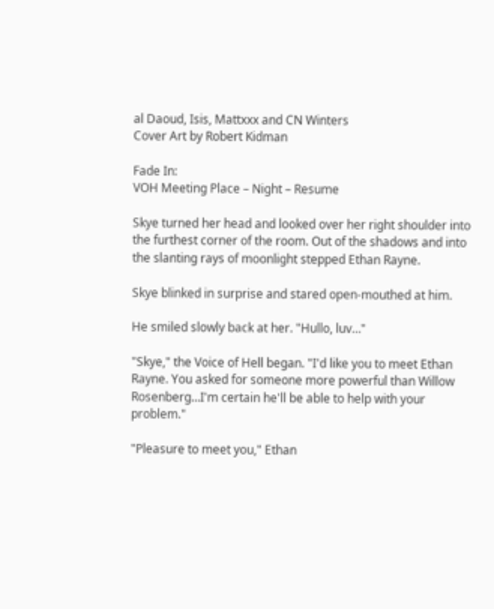al Daoud, Isis, Mattxxx and CN Winters
Cover Art by Robert Kidman

Fade In:
VOH Meeting Place – Night – Resume

Skye turned her head and looked over her right shoulder into the furthest corner of the room. Out of the shadows and into the slanting rays of moonlight stepped Ethan Rayne.

Skye blinked in surprise and stared open-mouthed at him.

He smiled slowly back at her. "Hullo, luv…"

"Skye," the Voice of Hell began. "I'd like you to meet Ethan Rayne. You asked for someone more powerful than Willow Rosenberg…I'm certain he'll be able to help with your problem."

"Pleasure to meet you," Ethan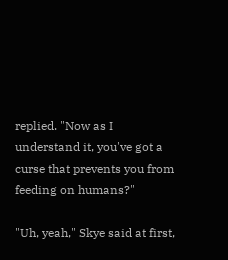replied. "Now as I understand it, you've got a curse that prevents you from feeding on humans?"

"Uh, yeah," Skye said at first,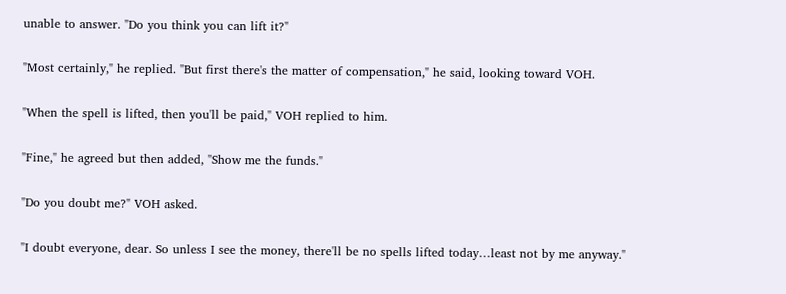unable to answer. "Do you think you can lift it?"

"Most certainly," he replied. "But first there's the matter of compensation," he said, looking toward VOH.

"When the spell is lifted, then you'll be paid," VOH replied to him.

"Fine," he agreed but then added, "Show me the funds."

"Do you doubt me?" VOH asked.

"I doubt everyone, dear. So unless I see the money, there'll be no spells lifted today…least not by me anyway."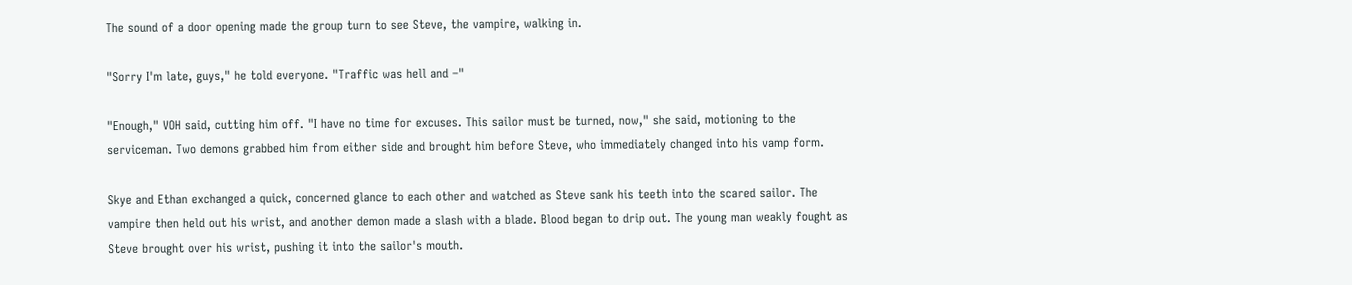The sound of a door opening made the group turn to see Steve, the vampire, walking in.

"Sorry I'm late, guys," he told everyone. "Traffic was hell and –"

"Enough," VOH said, cutting him off. "I have no time for excuses. This sailor must be turned, now," she said, motioning to the serviceman. Two demons grabbed him from either side and brought him before Steve, who immediately changed into his vamp form.

Skye and Ethan exchanged a quick, concerned glance to each other and watched as Steve sank his teeth into the scared sailor. The vampire then held out his wrist, and another demon made a slash with a blade. Blood began to drip out. The young man weakly fought as Steve brought over his wrist, pushing it into the sailor's mouth.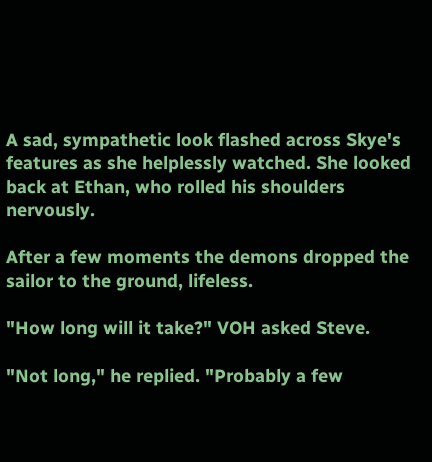A sad, sympathetic look flashed across Skye's features as she helplessly watched. She looked back at Ethan, who rolled his shoulders nervously.

After a few moments the demons dropped the sailor to the ground, lifeless.

"How long will it take?" VOH asked Steve.

"Not long," he replied. "Probably a few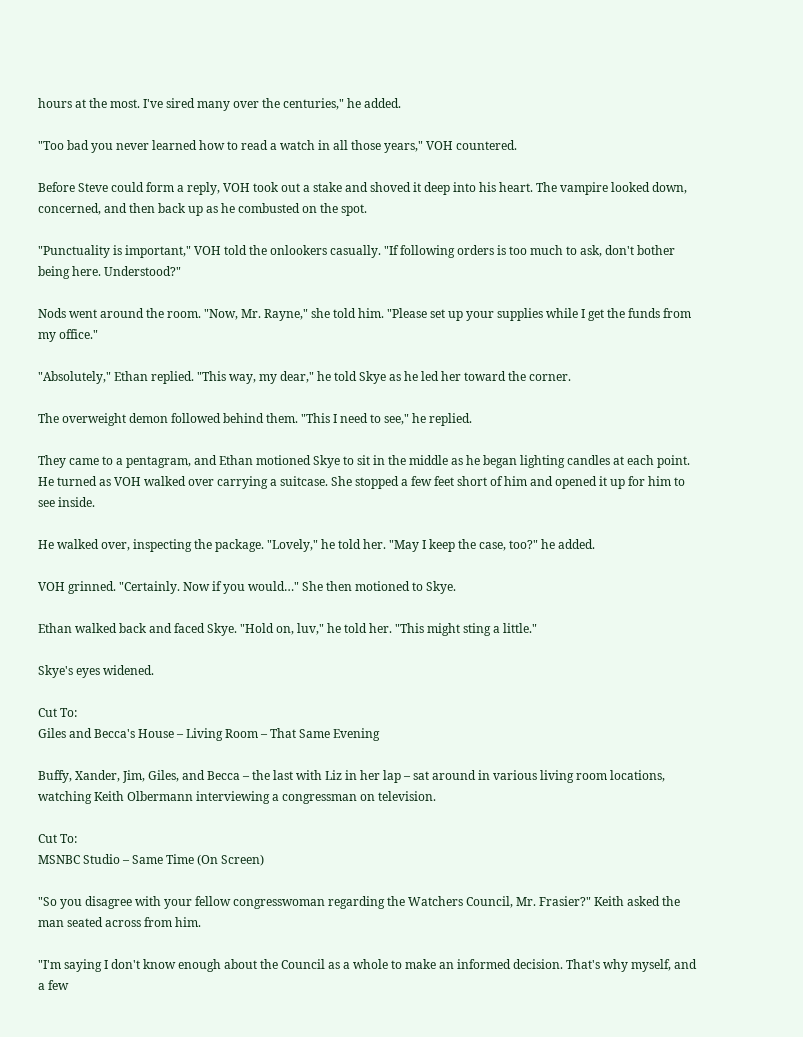hours at the most. I've sired many over the centuries," he added.

"Too bad you never learned how to read a watch in all those years," VOH countered.

Before Steve could form a reply, VOH took out a stake and shoved it deep into his heart. The vampire looked down, concerned, and then back up as he combusted on the spot.

"Punctuality is important," VOH told the onlookers casually. "If following orders is too much to ask, don't bother being here. Understood?"

Nods went around the room. "Now, Mr. Rayne," she told him. "Please set up your supplies while I get the funds from my office."

"Absolutely," Ethan replied. "This way, my dear," he told Skye as he led her toward the corner.

The overweight demon followed behind them. "This I need to see," he replied.

They came to a pentagram, and Ethan motioned Skye to sit in the middle as he began lighting candles at each point. He turned as VOH walked over carrying a suitcase. She stopped a few feet short of him and opened it up for him to see inside.

He walked over, inspecting the package. "Lovely," he told her. "May I keep the case, too?" he added.

VOH grinned. "Certainly. Now if you would…" She then motioned to Skye.

Ethan walked back and faced Skye. "Hold on, luv," he told her. "This might sting a little."

Skye's eyes widened.

Cut To:
Giles and Becca's House – Living Room – That Same Evening

Buffy, Xander, Jim, Giles, and Becca – the last with Liz in her lap – sat around in various living room locations, watching Keith Olbermann interviewing a congressman on television.

Cut To:
MSNBC Studio – Same Time (On Screen)

"So you disagree with your fellow congresswoman regarding the Watchers Council, Mr. Frasier?" Keith asked the man seated across from him.

"I'm saying I don't know enough about the Council as a whole to make an informed decision. That's why myself, and a few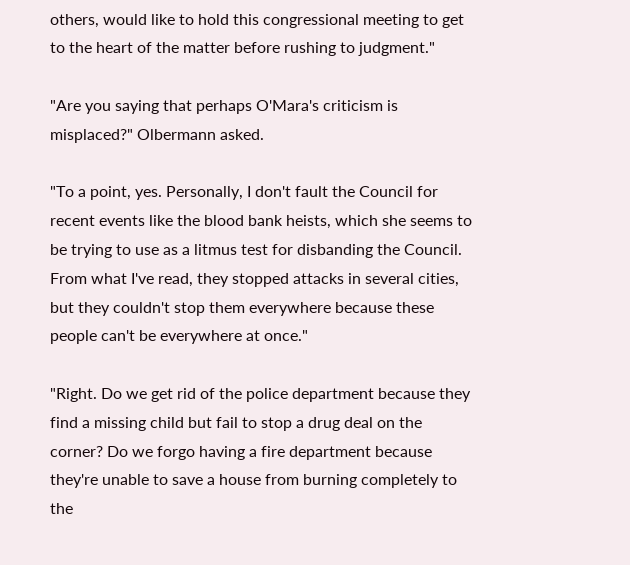others, would like to hold this congressional meeting to get to the heart of the matter before rushing to judgment."

"Are you saying that perhaps O'Mara's criticism is misplaced?" Olbermann asked.

"To a point, yes. Personally, I don't fault the Council for recent events like the blood bank heists, which she seems to be trying to use as a litmus test for disbanding the Council. From what I've read, they stopped attacks in several cities, but they couldn't stop them everywhere because these people can't be everywhere at once."

"Right. Do we get rid of the police department because they find a missing child but fail to stop a drug deal on the corner? Do we forgo having a fire department because they're unable to save a house from burning completely to the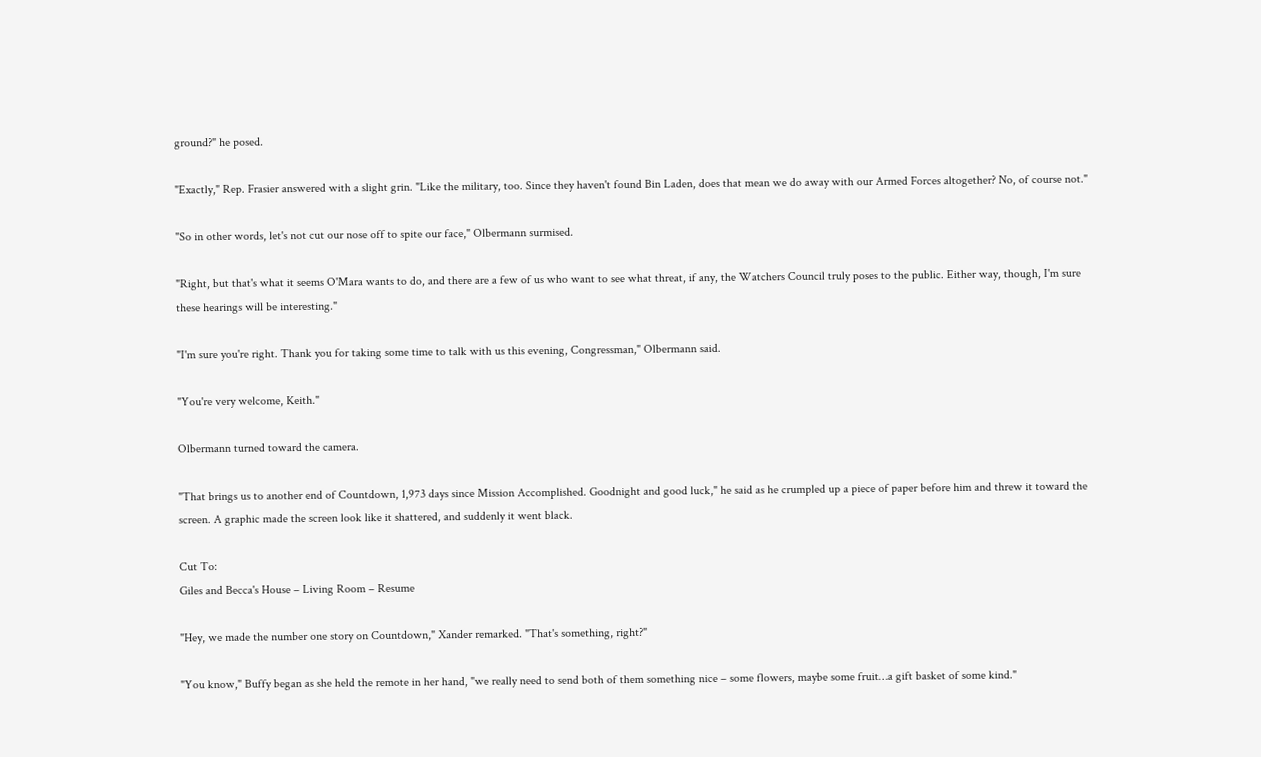ground?" he posed.

"Exactly," Rep. Frasier answered with a slight grin. "Like the military, too. Since they haven't found Bin Laden, does that mean we do away with our Armed Forces altogether? No, of course not."

"So in other words, let's not cut our nose off to spite our face," Olbermann surmised.

"Right, but that's what it seems O'Mara wants to do, and there are a few of us who want to see what threat, if any, the Watchers Council truly poses to the public. Either way, though, I'm sure these hearings will be interesting."

"I'm sure you're right. Thank you for taking some time to talk with us this evening, Congressman," Olbermann said.

"You're very welcome, Keith."

Olbermann turned toward the camera.

"That brings us to another end of Countdown, 1,973 days since Mission Accomplished. Goodnight and good luck," he said as he crumpled up a piece of paper before him and threw it toward the screen. A graphic made the screen look like it shattered, and suddenly it went black.

Cut To:
Giles and Becca's House – Living Room – Resume

"Hey, we made the number one story on Countdown," Xander remarked. "That's something, right?"

"You know," Buffy began as she held the remote in her hand, "we really need to send both of them something nice – some flowers, maybe some fruit…a gift basket of some kind."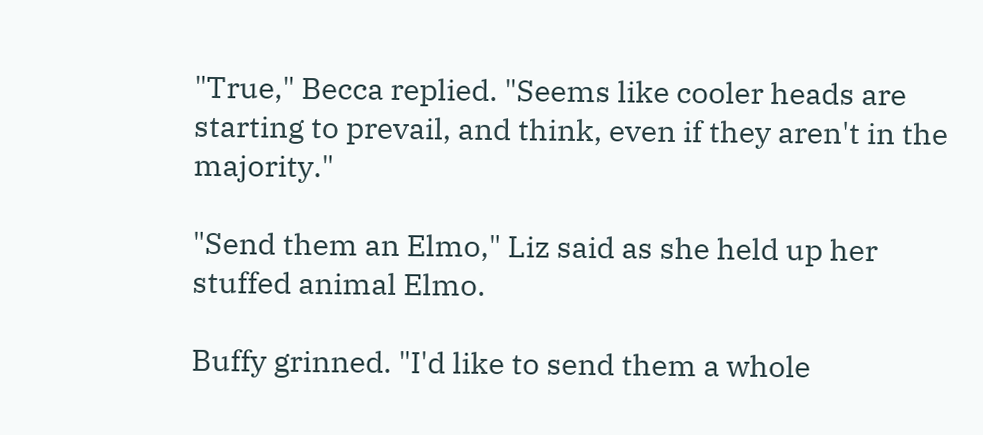"True," Becca replied. "Seems like cooler heads are starting to prevail, and think, even if they aren't in the majority."

"Send them an Elmo," Liz said as she held up her stuffed animal Elmo.

Buffy grinned. "I'd like to send them a whole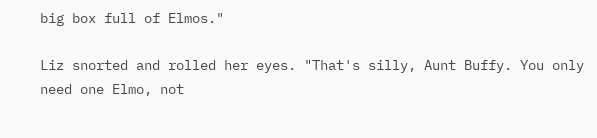big box full of Elmos."

Liz snorted and rolled her eyes. "That's silly, Aunt Buffy. You only need one Elmo, not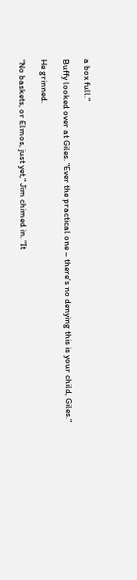a box full."

Buffy looked over at Giles. "Ever the practical one – there's no denying this is your child, Giles."

He grinned.

"No baskets, or Elmos, just yet," Jim chimed in. "It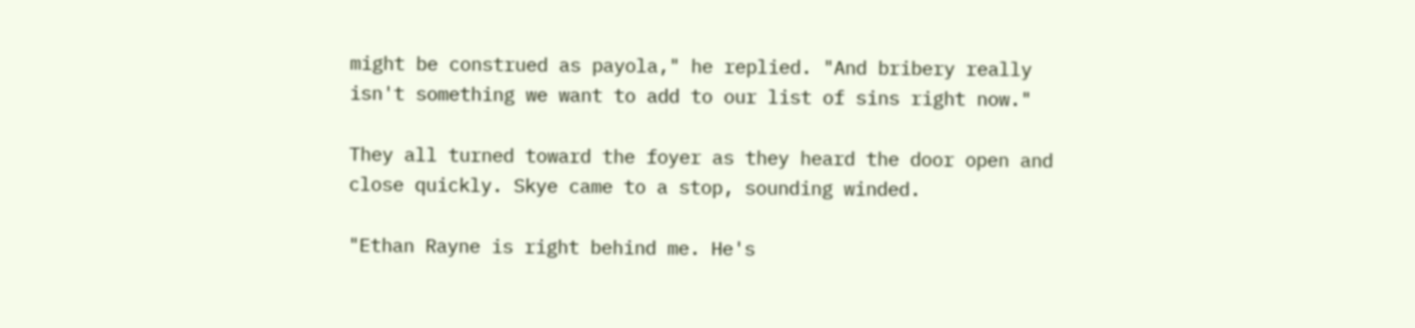might be construed as payola," he replied. "And bribery really isn't something we want to add to our list of sins right now."

They all turned toward the foyer as they heard the door open and close quickly. Skye came to a stop, sounding winded.

"Ethan Rayne is right behind me. He's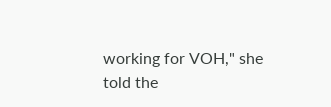working for VOH," she told the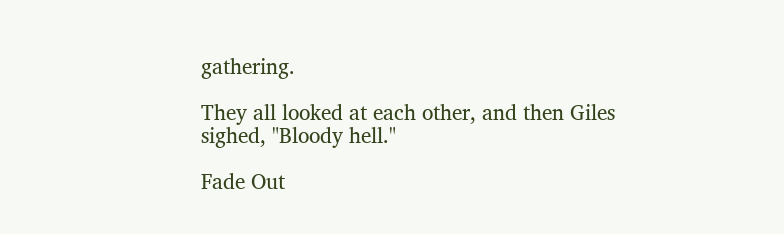gathering.

They all looked at each other, and then Giles sighed, "Bloody hell."

Fade Out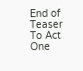End of Teaser
To Act One